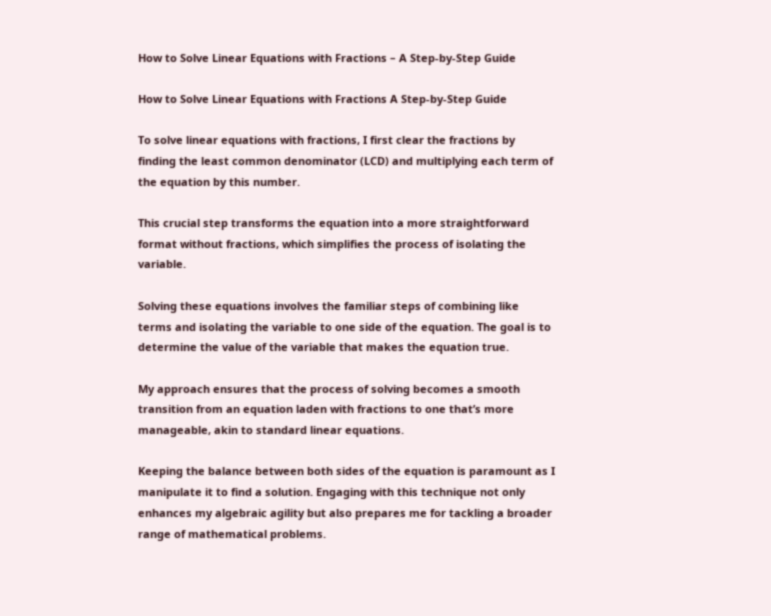How to Solve Linear Equations with Fractions – A Step-by-Step Guide

How to Solve Linear Equations with Fractions A Step-by-Step Guide

To solve linear equations with fractions, I first clear the fractions by finding the least common denominator (LCD) and multiplying each term of the equation by this number.

This crucial step transforms the equation into a more straightforward format without fractions, which simplifies the process of isolating the variable.

Solving these equations involves the familiar steps of combining like terms and isolating the variable to one side of the equation. The goal is to determine the value of the variable that makes the equation true.

My approach ensures that the process of solving becomes a smooth transition from an equation laden with fractions to one that’s more manageable, akin to standard linear equations.

Keeping the balance between both sides of the equation is paramount as I manipulate it to find a solution. Engaging with this technique not only enhances my algebraic agility but also prepares me for tackling a broader range of mathematical problems.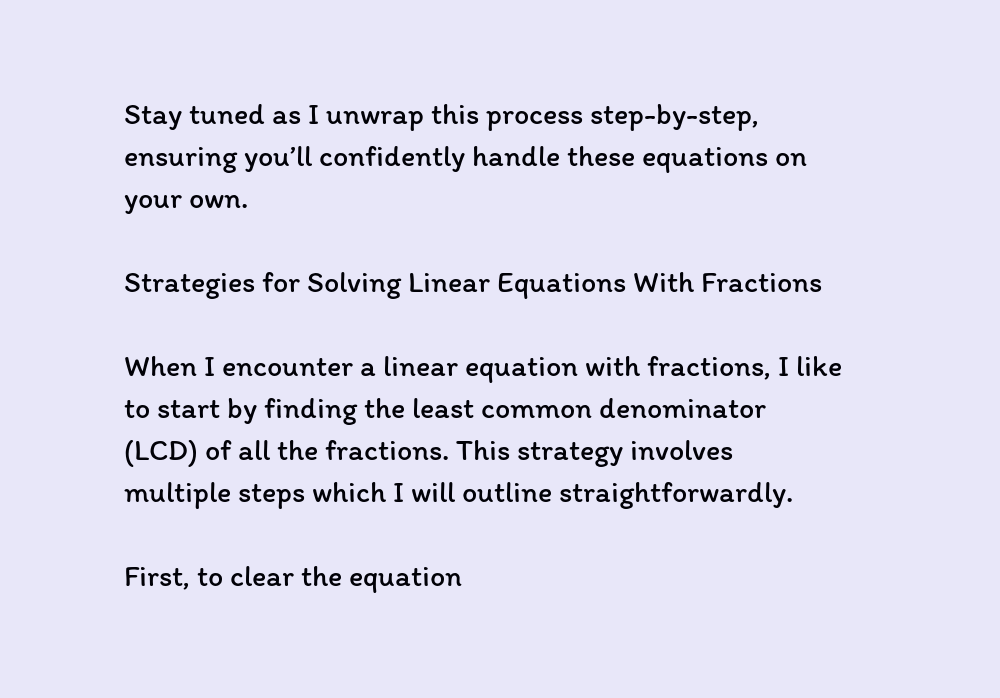Stay tuned as I unwrap this process step-by-step, ensuring you’ll confidently handle these equations on your own.

Strategies for Solving Linear Equations With Fractions

When I encounter a linear equation with fractions, I like to start by finding the least common denominator (LCD) of all the fractions. This strategy involves multiple steps which I will outline straightforwardly.

First, to clear the equation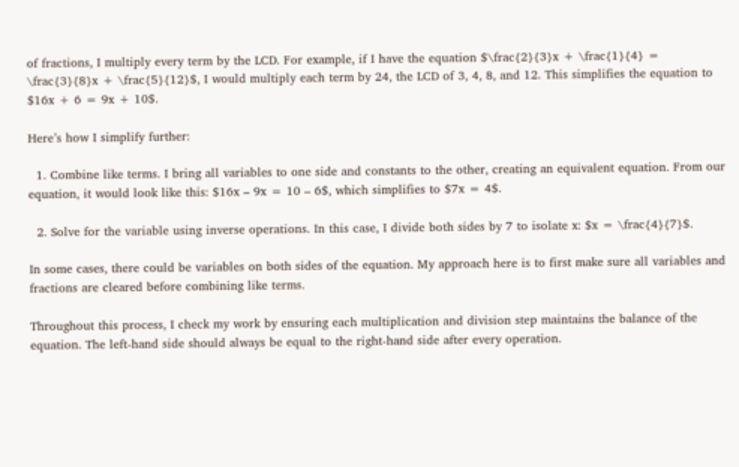of fractions, I multiply every term by the LCD. For example, if I have the equation $\frac{2}{3}x + \frac{1}{4} = \frac{3}{8}x + \frac{5}{12}$, I would multiply each term by 24, the LCD of 3, 4, 8, and 12. This simplifies the equation to $16x + 6 = 9x + 10$.

Here’s how I simplify further:

  1. Combine like terms. I bring all variables to one side and constants to the other, creating an equivalent equation. From our equation, it would look like this: $16x – 9x = 10 – 6$, which simplifies to $7x = 4$.

  2. Solve for the variable using inverse operations. In this case, I divide both sides by 7 to isolate x: $x = \frac{4}{7}$.

In some cases, there could be variables on both sides of the equation. My approach here is to first make sure all variables and fractions are cleared before combining like terms.

Throughout this process, I check my work by ensuring each multiplication and division step maintains the balance of the equation. The left-hand side should always be equal to the right-hand side after every operation.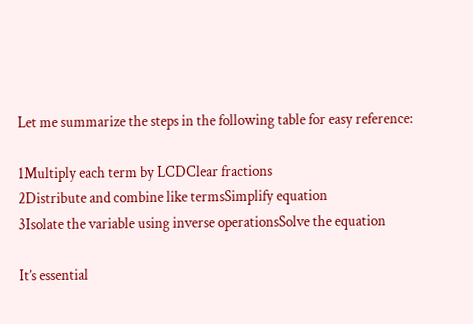Let me summarize the steps in the following table for easy reference:

1Multiply each term by LCDClear fractions
2Distribute and combine like termsSimplify equation
3Isolate the variable using inverse operationsSolve the equation

It’s essential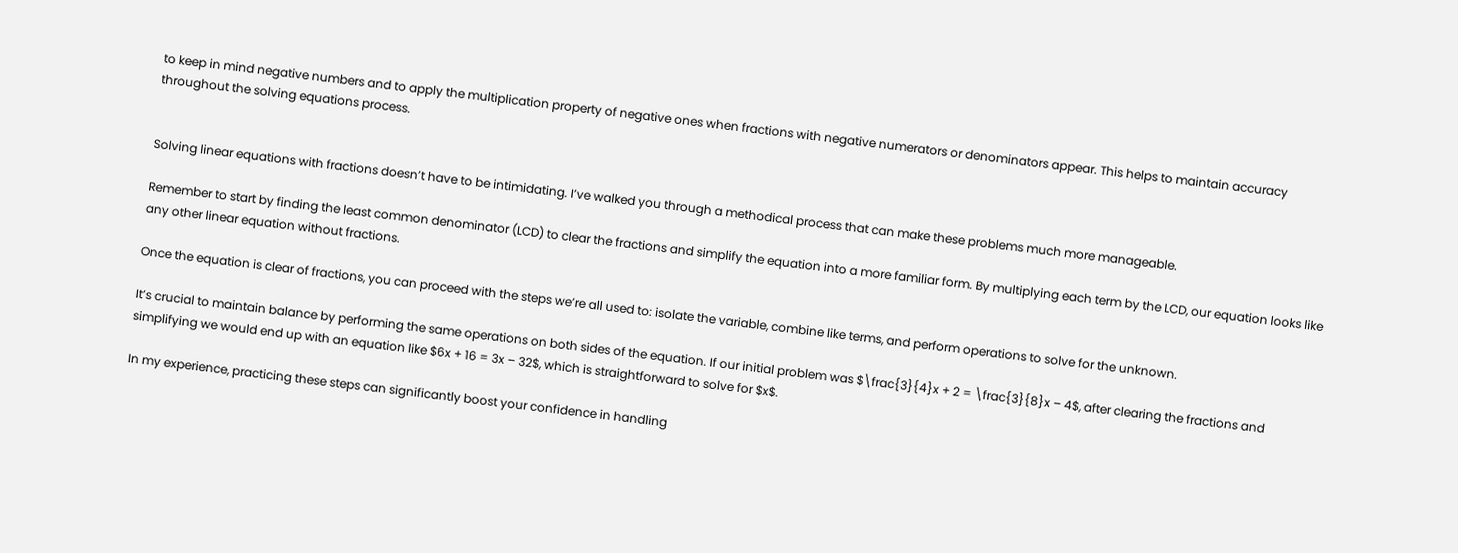to keep in mind negative numbers and to apply the multiplication property of negative ones when fractions with negative numerators or denominators appear. This helps to maintain accuracy throughout the solving equations process.


Solving linear equations with fractions doesn’t have to be intimidating. I’ve walked you through a methodical process that can make these problems much more manageable.

Remember to start by finding the least common denominator (LCD) to clear the fractions and simplify the equation into a more familiar form. By multiplying each term by the LCD, our equation looks like any other linear equation without fractions.

Once the equation is clear of fractions, you can proceed with the steps we’re all used to: isolate the variable, combine like terms, and perform operations to solve for the unknown.

It’s crucial to maintain balance by performing the same operations on both sides of the equation. If our initial problem was $\frac{3}{4}x + 2 = \frac{3}{8}x – 4$, after clearing the fractions and simplifying we would end up with an equation like $6x + 16 = 3x – 32$, which is straightforward to solve for $x$.

In my experience, practicing these steps can significantly boost your confidence in handling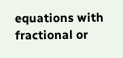equations with fractional or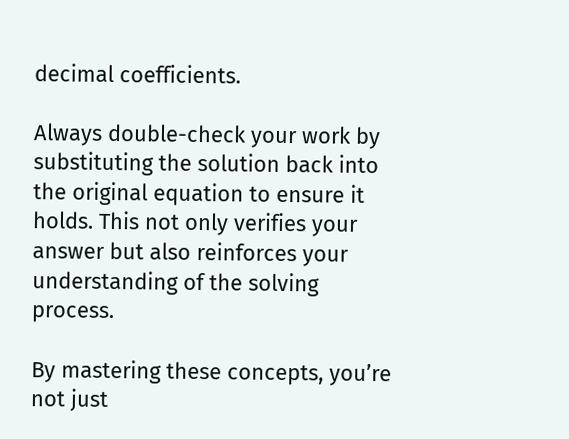decimal coefficients.

Always double-check your work by substituting the solution back into the original equation to ensure it holds. This not only verifies your answer but also reinforces your understanding of the solving process.

By mastering these concepts, you’re not just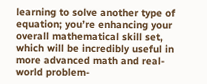learning to solve another type of equation; you’re enhancing your overall mathematical skill set, which will be incredibly useful in more advanced math and real-world problem-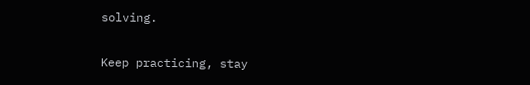solving.

Keep practicing, stay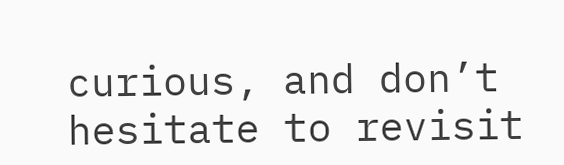curious, and don’t hesitate to revisit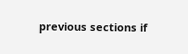previous sections if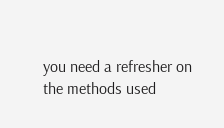you need a refresher on the methods used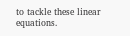to tackle these linear equations.